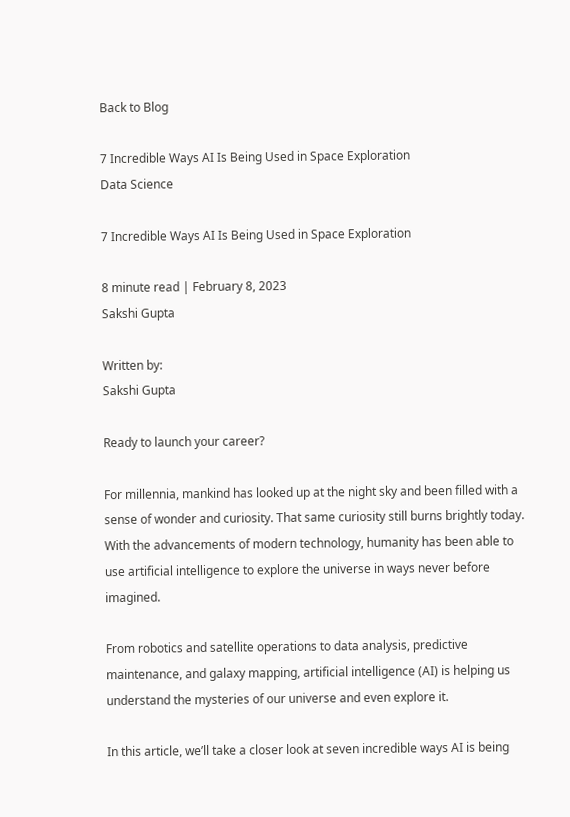Back to Blog

7 Incredible Ways AI Is Being Used in Space Exploration
Data Science

7 Incredible Ways AI Is Being Used in Space Exploration

8 minute read | February 8, 2023
Sakshi Gupta

Written by:
Sakshi Gupta

Ready to launch your career?

For millennia, mankind has looked up at the night sky and been filled with a sense of wonder and curiosity. That same curiosity still burns brightly today. With the advancements of modern technology, humanity has been able to use artificial intelligence to explore the universe in ways never before imagined.

From robotics and satellite operations to data analysis, predictive maintenance, and galaxy mapping, artificial intelligence (AI) is helping us understand the mysteries of our universe and even explore it.

In this article, we’ll take a closer look at seven incredible ways AI is being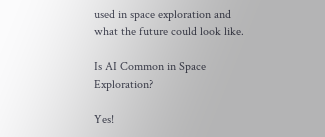used in space exploration and what the future could look like.

Is AI Common in Space Exploration?

Yes!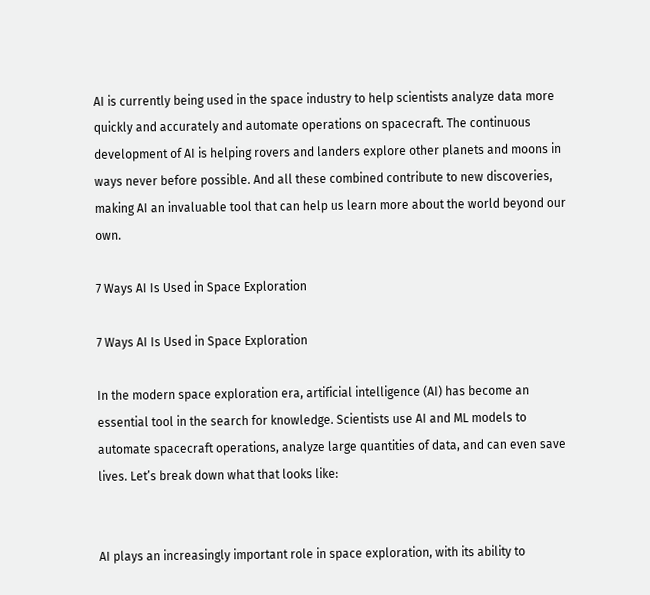AI is currently being used in the space industry to help scientists analyze data more quickly and accurately and automate operations on spacecraft. The continuous development of AI is helping rovers and landers explore other planets and moons in ways never before possible. And all these combined contribute to new discoveries, making AI an invaluable tool that can help us learn more about the world beyond our own.

7 Ways AI Is Used in Space Exploration

7 Ways AI Is Used in Space Exploration

In the modern space exploration era, artificial intelligence (AI) has become an essential tool in the search for knowledge. Scientists use AI and ML models to automate spacecraft operations, analyze large quantities of data, and can even save lives. Let’s break down what that looks like:


AI plays an increasingly important role in space exploration, with its ability to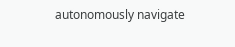autonomously navigate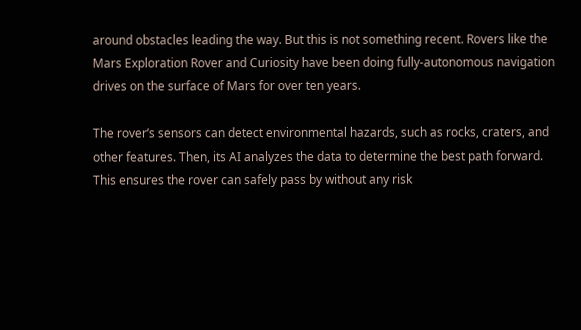around obstacles leading the way. But this is not something recent. Rovers like the Mars Exploration Rover and Curiosity have been doing fully-autonomous navigation drives on the surface of Mars for over ten years.

The rover’s sensors can detect environmental hazards, such as rocks, craters, and other features. Then, its AI analyzes the data to determine the best path forward. This ensures the rover can safely pass by without any risk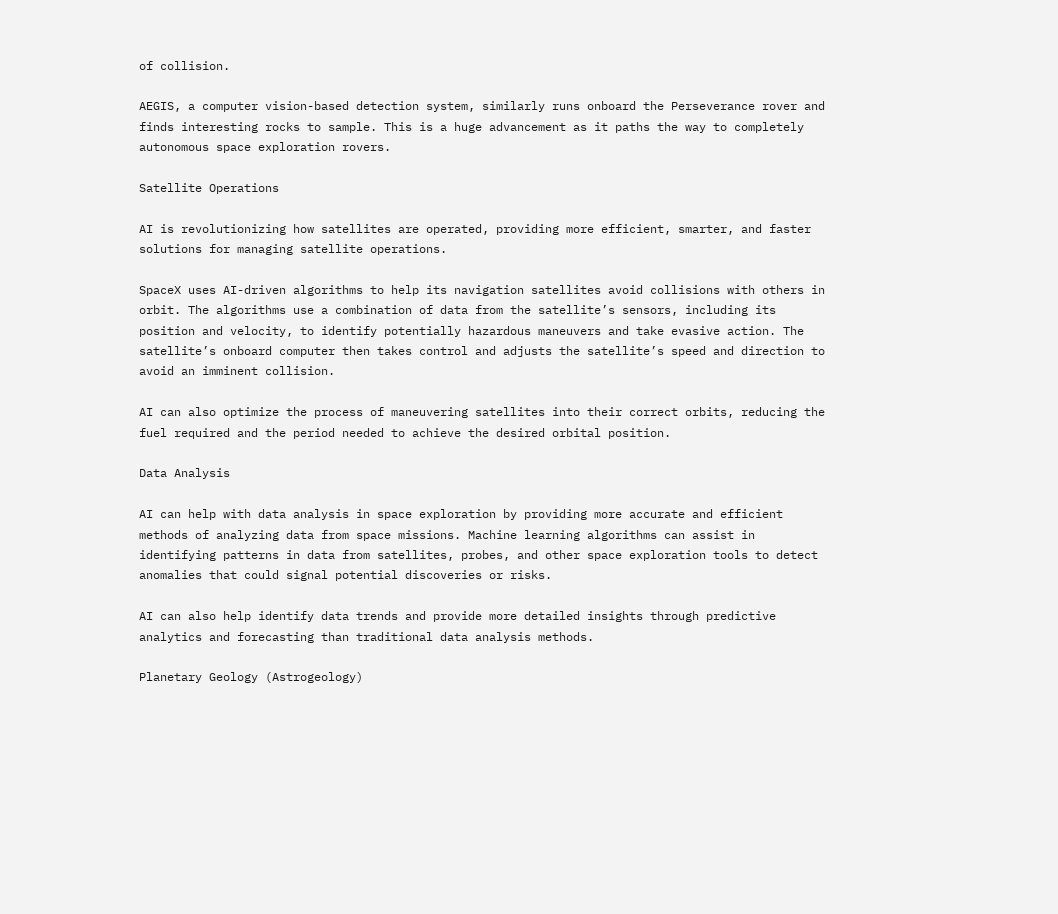of collision.

AEGIS, a computer vision-based detection system, similarly runs onboard the Perseverance rover and finds interesting rocks to sample. This is a huge advancement as it paths the way to completely autonomous space exploration rovers.

Satellite Operations

AI is revolutionizing how satellites are operated, providing more efficient, smarter, and faster solutions for managing satellite operations.

SpaceX uses AI-driven algorithms to help its navigation satellites avoid collisions with others in orbit. The algorithms use a combination of data from the satellite’s sensors, including its position and velocity, to identify potentially hazardous maneuvers and take evasive action. The satellite’s onboard computer then takes control and adjusts the satellite’s speed and direction to avoid an imminent collision.

AI can also optimize the process of maneuvering satellites into their correct orbits, reducing the fuel required and the period needed to achieve the desired orbital position.

Data Analysis

AI can help with data analysis in space exploration by providing more accurate and efficient methods of analyzing data from space missions. Machine learning algorithms can assist in identifying patterns in data from satellites, probes, and other space exploration tools to detect anomalies that could signal potential discoveries or risks.

AI can also help identify data trends and provide more detailed insights through predictive analytics and forecasting than traditional data analysis methods.

Planetary Geology (Astrogeology)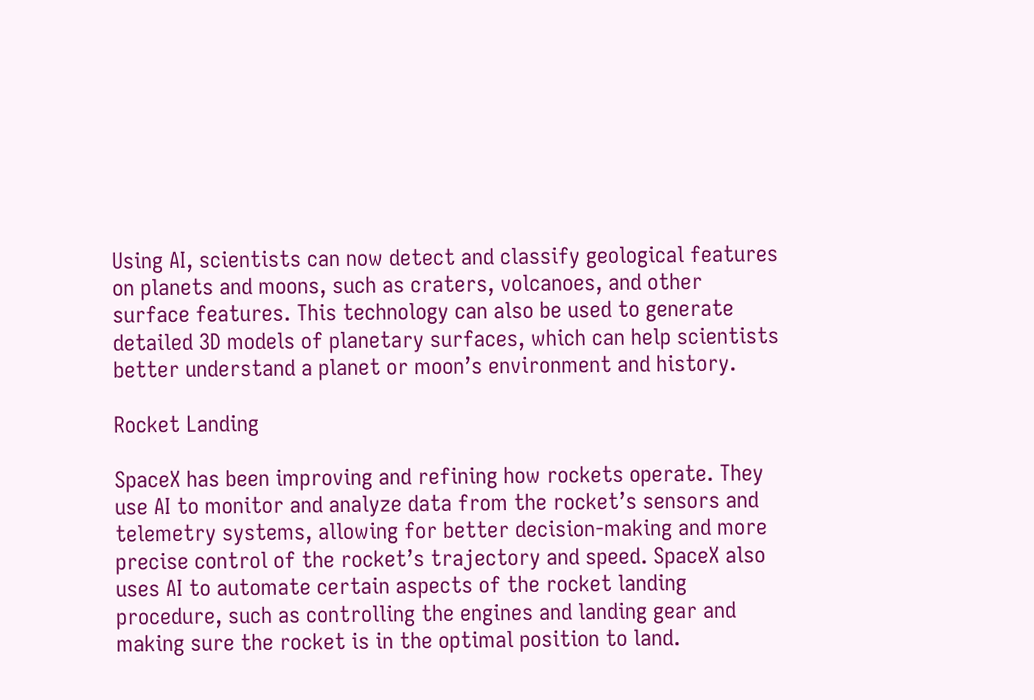Using AI, scientists can now detect and classify geological features on planets and moons, such as craters, volcanoes, and other surface features. This technology can also be used to generate detailed 3D models of planetary surfaces, which can help scientists better understand a planet or moon’s environment and history.

Rocket Landing

SpaceX has been improving and refining how rockets operate. They use AI to monitor and analyze data from the rocket’s sensors and telemetry systems, allowing for better decision-making and more precise control of the rocket’s trajectory and speed. SpaceX also uses AI to automate certain aspects of the rocket landing procedure, such as controlling the engines and landing gear and making sure the rocket is in the optimal position to land.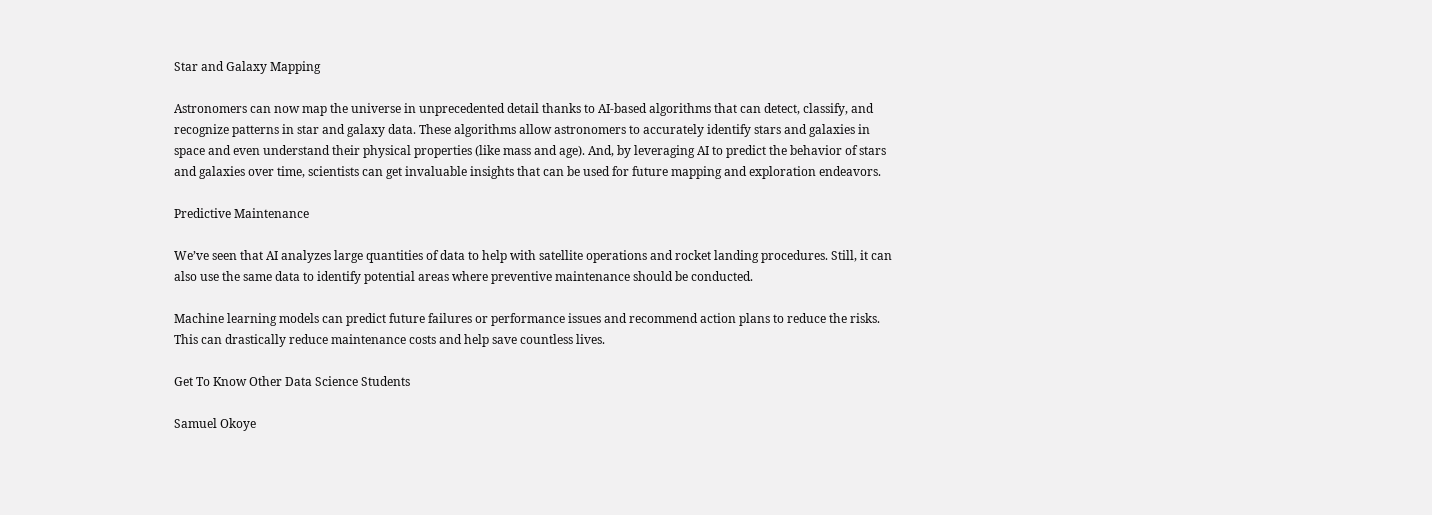Star and Galaxy Mapping

Astronomers can now map the universe in unprecedented detail thanks to AI-based algorithms that can detect, classify, and recognize patterns in star and galaxy data. These algorithms allow astronomers to accurately identify stars and galaxies in space and even understand their physical properties (like mass and age). And, by leveraging AI to predict the behavior of stars and galaxies over time, scientists can get invaluable insights that can be used for future mapping and exploration endeavors.

Predictive Maintenance

We’ve seen that AI analyzes large quantities of data to help with satellite operations and rocket landing procedures. Still, it can also use the same data to identify potential areas where preventive maintenance should be conducted.

Machine learning models can predict future failures or performance issues and recommend action plans to reduce the risks. This can drastically reduce maintenance costs and help save countless lives.

Get To Know Other Data Science Students

Samuel Okoye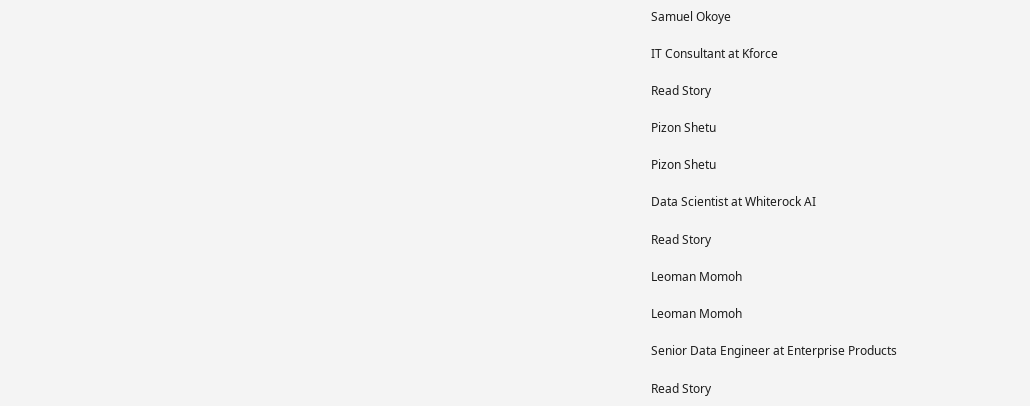Samuel Okoye

IT Consultant at Kforce

Read Story

Pizon Shetu

Pizon Shetu

Data Scientist at Whiterock AI

Read Story

Leoman Momoh

Leoman Momoh

Senior Data Engineer at Enterprise Products

Read Story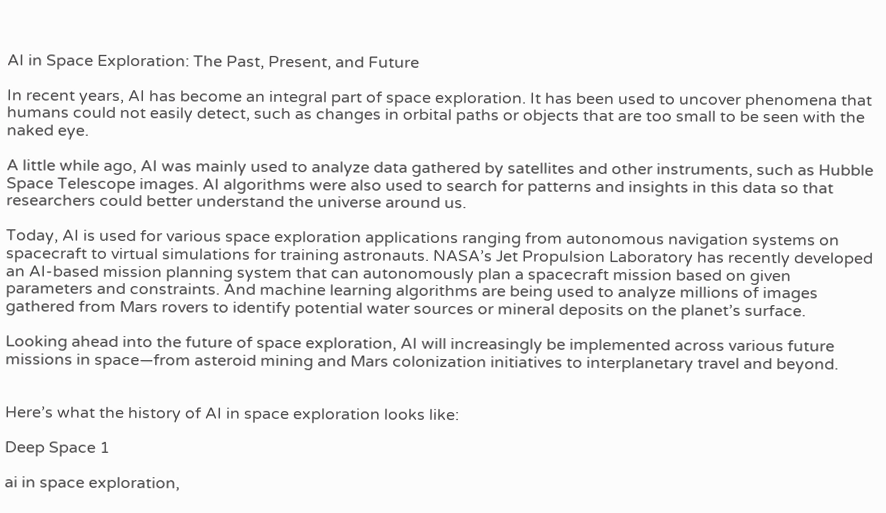AI in Space Exploration: The Past, Present, and Future

In recent years, AI has become an integral part of space exploration. It has been used to uncover phenomena that humans could not easily detect, such as changes in orbital paths or objects that are too small to be seen with the naked eye.

A little while ago, AI was mainly used to analyze data gathered by satellites and other instruments, such as Hubble Space Telescope images. AI algorithms were also used to search for patterns and insights in this data so that researchers could better understand the universe around us.

Today, AI is used for various space exploration applications ranging from autonomous navigation systems on spacecraft to virtual simulations for training astronauts. NASA’s Jet Propulsion Laboratory has recently developed an AI-based mission planning system that can autonomously plan a spacecraft mission based on given parameters and constraints. And machine learning algorithms are being used to analyze millions of images gathered from Mars rovers to identify potential water sources or mineral deposits on the planet’s surface.

Looking ahead into the future of space exploration, AI will increasingly be implemented across various future missions in space—from asteroid mining and Mars colonization initiatives to interplanetary travel and beyond.


Here’s what the history of AI in space exploration looks like:

Deep Space 1

ai in space exploration,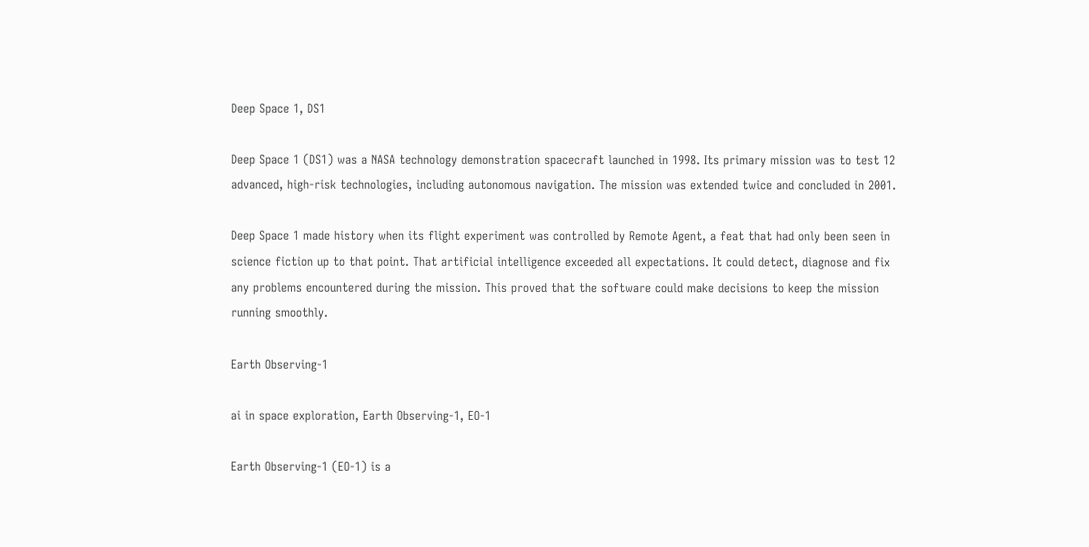Deep Space 1, DS1

Deep Space 1 (DS1) was a NASA technology demonstration spacecraft launched in 1998. Its primary mission was to test 12 advanced, high-risk technologies, including autonomous navigation. The mission was extended twice and concluded in 2001.

Deep Space 1 made history when its flight experiment was controlled by Remote Agent, a feat that had only been seen in science fiction up to that point. That artificial intelligence exceeded all expectations. It could detect, diagnose and fix any problems encountered during the mission. This proved that the software could make decisions to keep the mission running smoothly.

Earth Observing-1

ai in space exploration, Earth Observing-1, EO-1

Earth Observing-1 (EO-1) is a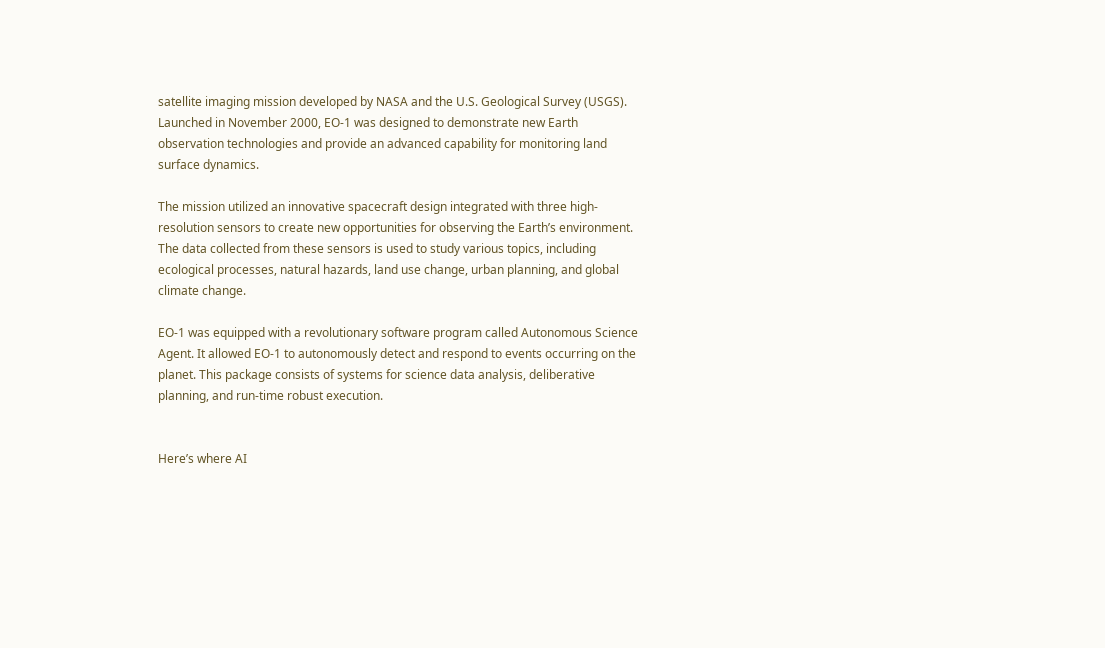satellite imaging mission developed by NASA and the U.S. Geological Survey (USGS). Launched in November 2000, EO-1 was designed to demonstrate new Earth observation technologies and provide an advanced capability for monitoring land surface dynamics.

The mission utilized an innovative spacecraft design integrated with three high-resolution sensors to create new opportunities for observing the Earth’s environment. The data collected from these sensors is used to study various topics, including ecological processes, natural hazards, land use change, urban planning, and global climate change.

EO-1 was equipped with a revolutionary software program called Autonomous Science Agent. It allowed EO-1 to autonomously detect and respond to events occurring on the planet. This package consists of systems for science data analysis, deliberative planning, and run-time robust execution.


Here’s where AI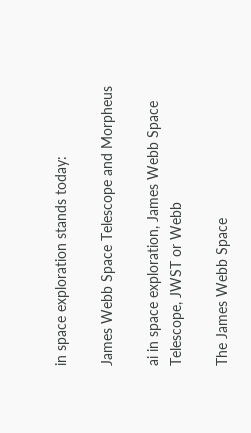in space exploration stands today:

James Webb Space Telescope and Morpheus

ai in space exploration, James Webb Space Telescope, JWST or Webb

The James Webb Space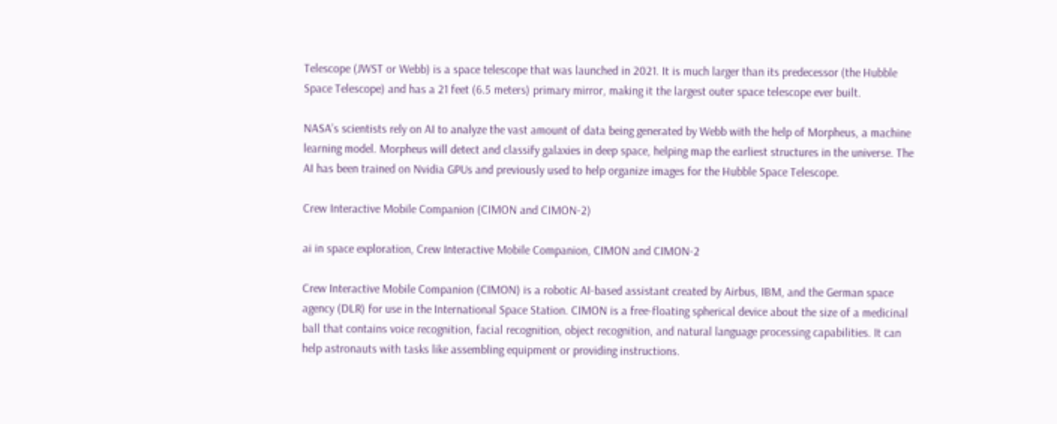Telescope (JWST or Webb) is a space telescope that was launched in 2021. It is much larger than its predecessor (the Hubble Space Telescope) and has a 21 feet (6.5 meters) primary mirror, making it the largest outer space telescope ever built.

NASA’s scientists rely on AI to analyze the vast amount of data being generated by Webb with the help of Morpheus, a machine learning model. Morpheus will detect and classify galaxies in deep space, helping map the earliest structures in the universe. The AI has been trained on Nvidia GPUs and previously used to help organize images for the Hubble Space Telescope.

Crew Interactive Mobile Companion (CIMON and CIMON-2)

ai in space exploration, Crew Interactive Mobile Companion, CIMON and CIMON-2

Crew Interactive Mobile Companion (CIMON) is a robotic AI-based assistant created by Airbus, IBM, and the German space agency (DLR) for use in the International Space Station. CIMON is a free-floating spherical device about the size of a medicinal ball that contains voice recognition, facial recognition, object recognition, and natural language processing capabilities. It can help astronauts with tasks like assembling equipment or providing instructions.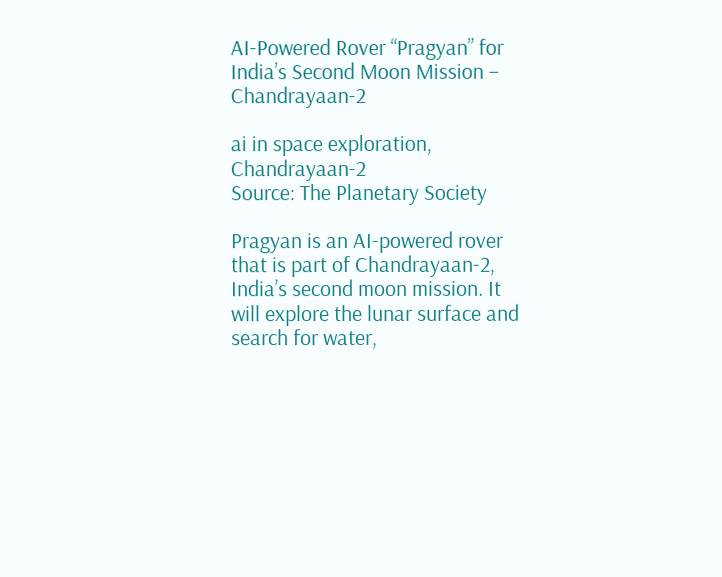AI-Powered Rover “Pragyan” for India’s Second Moon Mission – Chandrayaan-2

ai in space exploration, Chandrayaan-2
Source: The Planetary Society

Pragyan is an AI-powered rover that is part of Chandrayaan-2, India’s second moon mission. It will explore the lunar surface and search for water,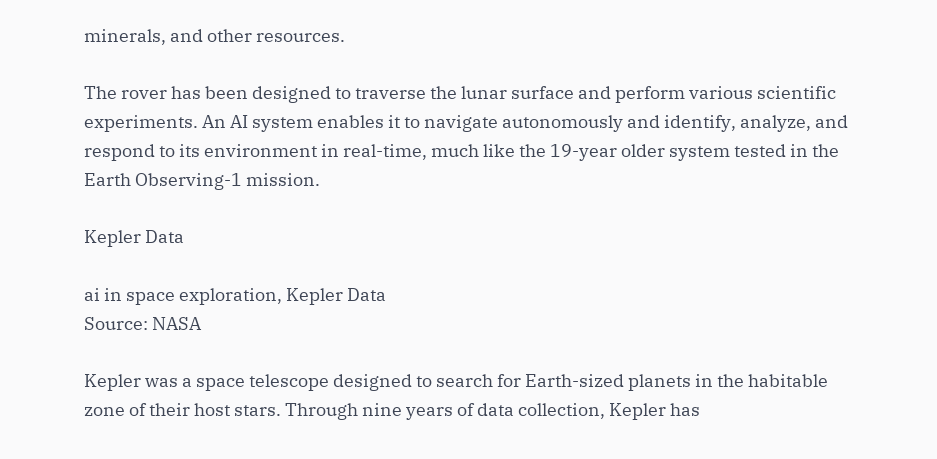minerals, and other resources.

The rover has been designed to traverse the lunar surface and perform various scientific experiments. An AI system enables it to navigate autonomously and identify, analyze, and respond to its environment in real-time, much like the 19-year older system tested in the Earth Observing-1 mission.

Kepler Data

ai in space exploration, Kepler Data
Source: NASA

Kepler was a space telescope designed to search for Earth-sized planets in the habitable zone of their host stars. Through nine years of data collection, Kepler has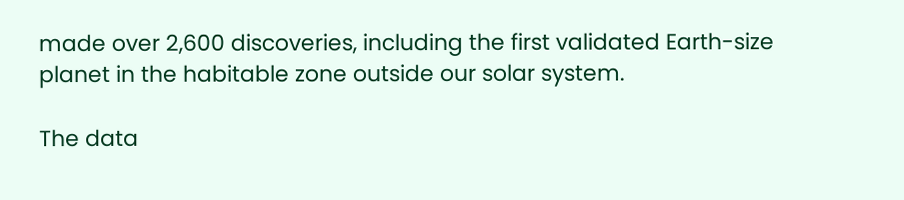made over 2,600 discoveries, including the first validated Earth-size planet in the habitable zone outside our solar system.

The data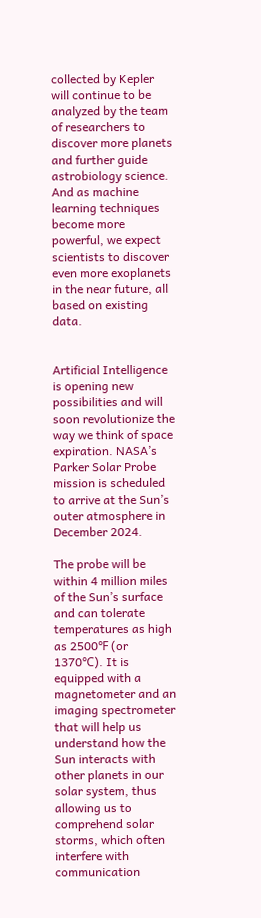collected by Kepler will continue to be analyzed by the team of researchers to discover more planets and further guide astrobiology science. And as machine learning techniques become more powerful, we expect scientists to discover even more exoplanets in the near future, all based on existing data.


Artificial Intelligence is opening new possibilities and will soon revolutionize the way we think of space expiration. NASA’s Parker Solar Probe mission is scheduled to arrive at the Sun’s outer atmosphere in December 2024.

The probe will be within 4 million miles of the Sun’s surface and can tolerate temperatures as high as 2500℉ (or 1370℃). It is equipped with a magnetometer and an imaging spectrometer that will help us understand how the Sun interacts with other planets in our solar system, thus allowing us to comprehend solar storms, which often interfere with communication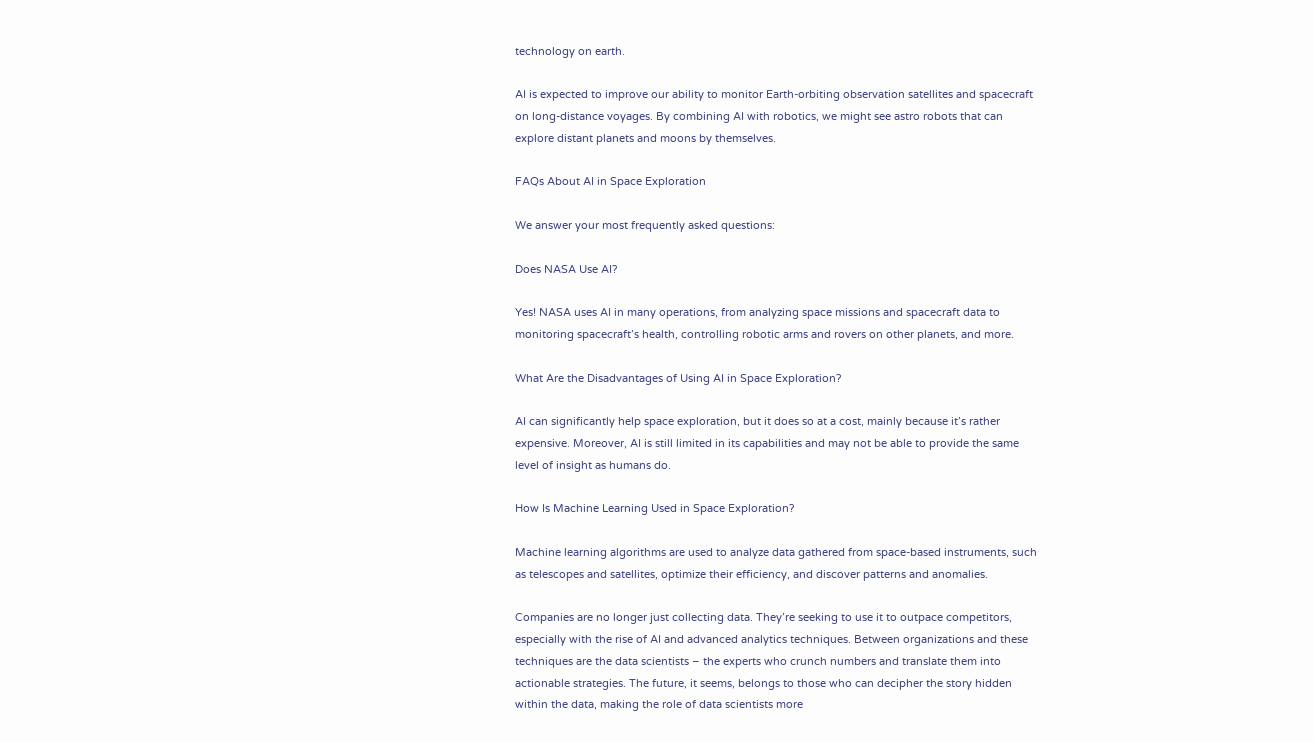technology on earth.

AI is expected to improve our ability to monitor Earth-orbiting observation satellites and spacecraft on long-distance voyages. By combining AI with robotics, we might see astro robots that can explore distant planets and moons by themselves.

FAQs About AI in Space Exploration

We answer your most frequently asked questions:

Does NASA Use AI?

Yes! NASA uses AI in many operations, from analyzing space missions and spacecraft data to monitoring spacecraft’s health, controlling robotic arms and rovers on other planets, and more.

What Are the Disadvantages of Using AI in Space Exploration?

AI can significantly help space exploration, but it does so at a cost, mainly because it’s rather expensive. Moreover, AI is still limited in its capabilities and may not be able to provide the same level of insight as humans do.

How Is Machine Learning Used in Space Exploration?

Machine learning algorithms are used to analyze data gathered from space-based instruments, such as telescopes and satellites, optimize their efficiency, and discover patterns and anomalies.

Companies are no longer just collecting data. They’re seeking to use it to outpace competitors, especially with the rise of AI and advanced analytics techniques. Between organizations and these techniques are the data scientists – the experts who crunch numbers and translate them into actionable strategies. The future, it seems, belongs to those who can decipher the story hidden within the data, making the role of data scientists more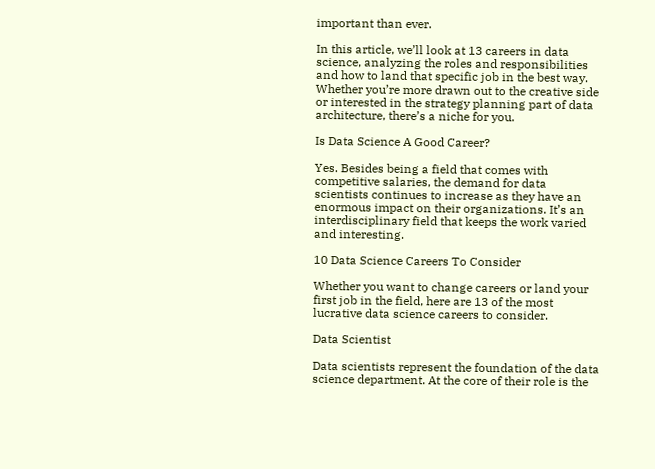important than ever.

In this article, we’ll look at 13 careers in data science, analyzing the roles and responsibilities and how to land that specific job in the best way. Whether you’re more drawn out to the creative side or interested in the strategy planning part of data architecture, there’s a niche for you.

Is Data Science A Good Career?

Yes. Besides being a field that comes with competitive salaries, the demand for data scientists continues to increase as they have an enormous impact on their organizations. It’s an interdisciplinary field that keeps the work varied and interesting.

10 Data Science Careers To Consider

Whether you want to change careers or land your first job in the field, here are 13 of the most lucrative data science careers to consider.

Data Scientist

Data scientists represent the foundation of the data science department. At the core of their role is the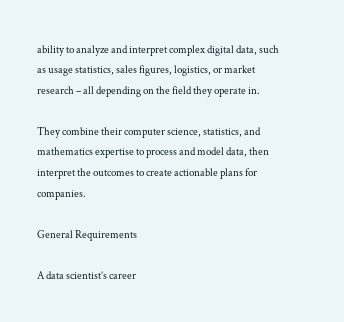ability to analyze and interpret complex digital data, such as usage statistics, sales figures, logistics, or market research – all depending on the field they operate in.

They combine their computer science, statistics, and mathematics expertise to process and model data, then interpret the outcomes to create actionable plans for companies.

General Requirements

A data scientist’s career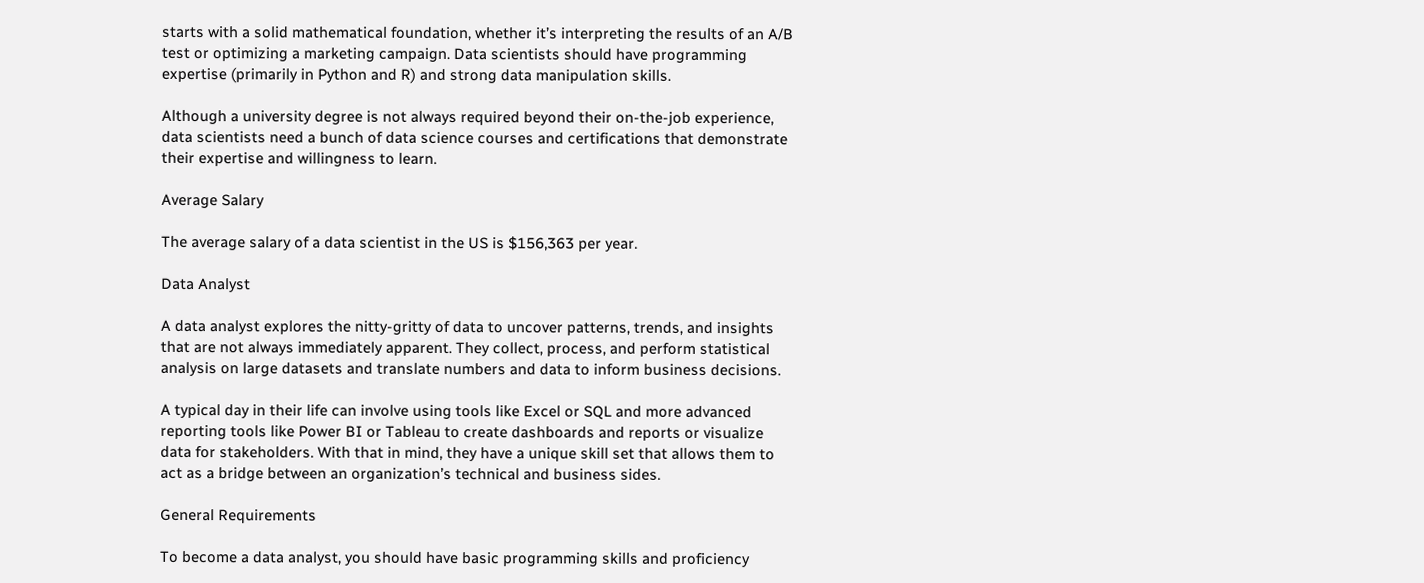starts with a solid mathematical foundation, whether it’s interpreting the results of an A/B test or optimizing a marketing campaign. Data scientists should have programming expertise (primarily in Python and R) and strong data manipulation skills.

Although a university degree is not always required beyond their on-the-job experience, data scientists need a bunch of data science courses and certifications that demonstrate their expertise and willingness to learn.

Average Salary

The average salary of a data scientist in the US is $156,363 per year.

Data Analyst

A data analyst explores the nitty-gritty of data to uncover patterns, trends, and insights that are not always immediately apparent. They collect, process, and perform statistical analysis on large datasets and translate numbers and data to inform business decisions.

A typical day in their life can involve using tools like Excel or SQL and more advanced reporting tools like Power BI or Tableau to create dashboards and reports or visualize data for stakeholders. With that in mind, they have a unique skill set that allows them to act as a bridge between an organization’s technical and business sides.

General Requirements

To become a data analyst, you should have basic programming skills and proficiency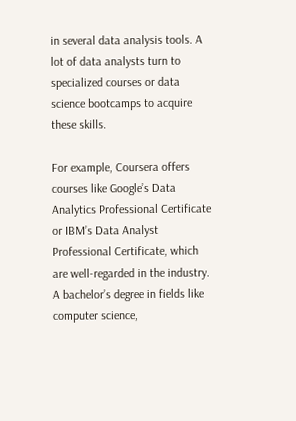in several data analysis tools. A lot of data analysts turn to specialized courses or data science bootcamps to acquire these skills.

For example, Coursera offers courses like Google’s Data Analytics Professional Certificate or IBM’s Data Analyst Professional Certificate, which are well-regarded in the industry. A bachelor’s degree in fields like computer science,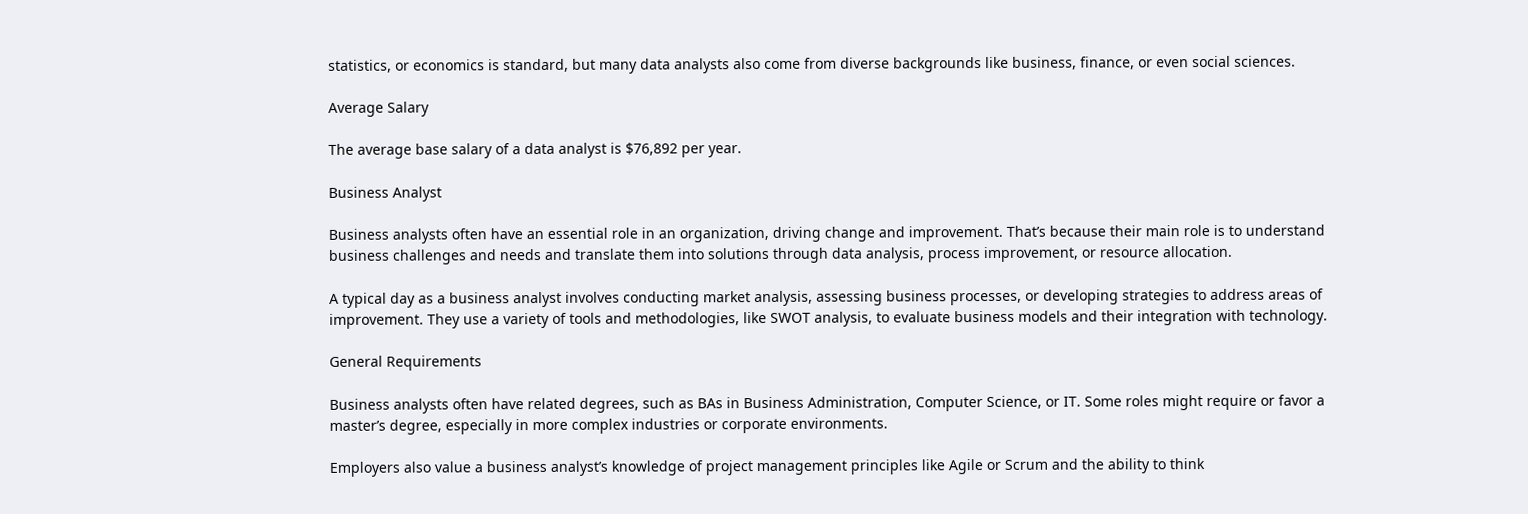statistics, or economics is standard, but many data analysts also come from diverse backgrounds like business, finance, or even social sciences.

Average Salary

The average base salary of a data analyst is $76,892 per year.

Business Analyst

Business analysts often have an essential role in an organization, driving change and improvement. That’s because their main role is to understand business challenges and needs and translate them into solutions through data analysis, process improvement, or resource allocation.

A typical day as a business analyst involves conducting market analysis, assessing business processes, or developing strategies to address areas of improvement. They use a variety of tools and methodologies, like SWOT analysis, to evaluate business models and their integration with technology.

General Requirements

Business analysts often have related degrees, such as BAs in Business Administration, Computer Science, or IT. Some roles might require or favor a master’s degree, especially in more complex industries or corporate environments.

Employers also value a business analyst’s knowledge of project management principles like Agile or Scrum and the ability to think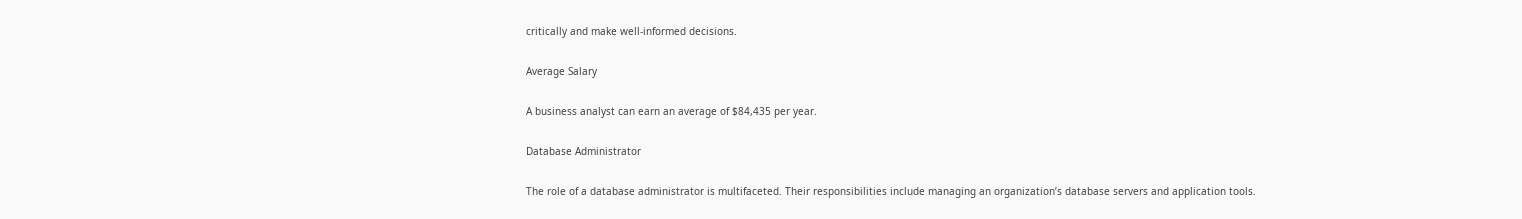critically and make well-informed decisions.

Average Salary

A business analyst can earn an average of $84,435 per year.

Database Administrator

The role of a database administrator is multifaceted. Their responsibilities include managing an organization’s database servers and application tools.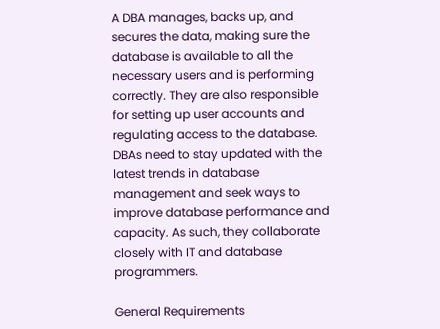A DBA manages, backs up, and secures the data, making sure the database is available to all the necessary users and is performing correctly. They are also responsible for setting up user accounts and regulating access to the database. DBAs need to stay updated with the latest trends in database management and seek ways to improve database performance and capacity. As such, they collaborate closely with IT and database programmers.

General Requirements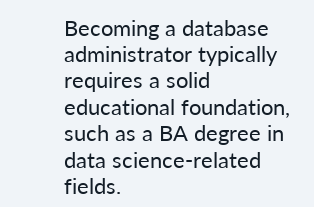Becoming a database administrator typically requires a solid educational foundation, such as a BA degree in data science-related fields.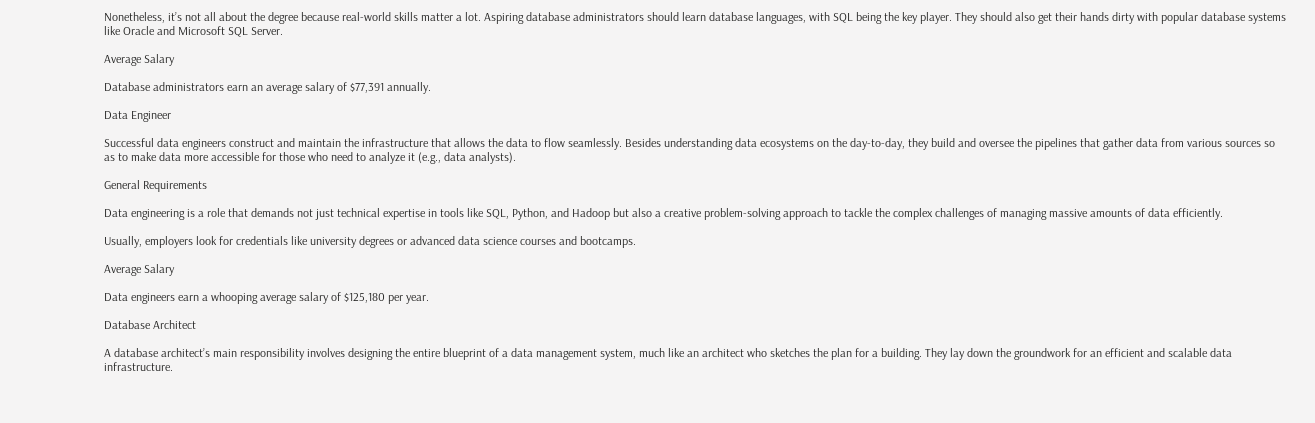Nonetheless, it’s not all about the degree because real-world skills matter a lot. Aspiring database administrators should learn database languages, with SQL being the key player. They should also get their hands dirty with popular database systems like Oracle and Microsoft SQL Server.

Average Salary

Database administrators earn an average salary of $77,391 annually.

Data Engineer

Successful data engineers construct and maintain the infrastructure that allows the data to flow seamlessly. Besides understanding data ecosystems on the day-to-day, they build and oversee the pipelines that gather data from various sources so as to make data more accessible for those who need to analyze it (e.g., data analysts).

General Requirements

Data engineering is a role that demands not just technical expertise in tools like SQL, Python, and Hadoop but also a creative problem-solving approach to tackle the complex challenges of managing massive amounts of data efficiently.

Usually, employers look for credentials like university degrees or advanced data science courses and bootcamps.

Average Salary

Data engineers earn a whooping average salary of $125,180 per year.

Database Architect

A database architect’s main responsibility involves designing the entire blueprint of a data management system, much like an architect who sketches the plan for a building. They lay down the groundwork for an efficient and scalable data infrastructure.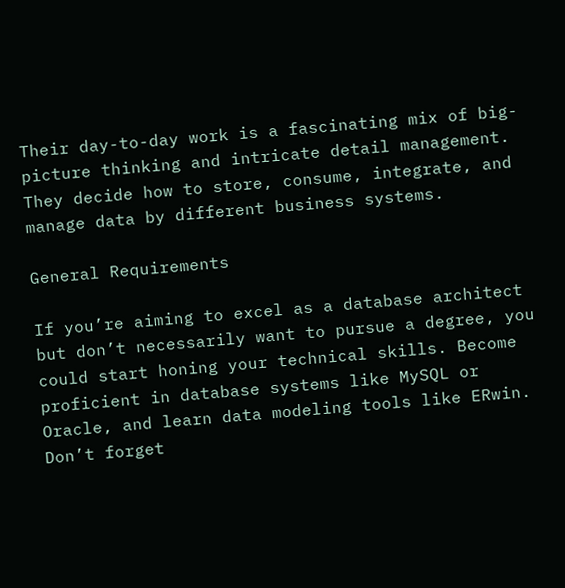Their day-to-day work is a fascinating mix of big-picture thinking and intricate detail management. They decide how to store, consume, integrate, and manage data by different business systems.

General Requirements

If you’re aiming to excel as a database architect but don’t necessarily want to pursue a degree, you could start honing your technical skills. Become proficient in database systems like MySQL or Oracle, and learn data modeling tools like ERwin. Don’t forget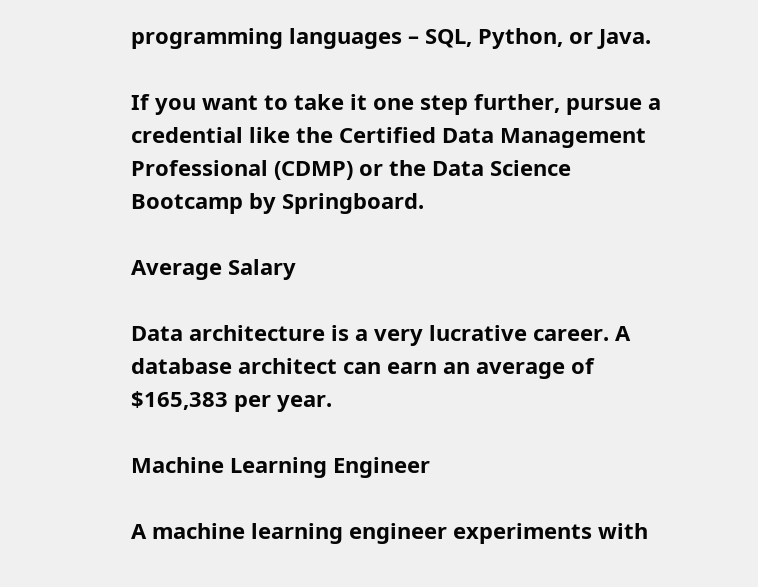programming languages – SQL, Python, or Java.

If you want to take it one step further, pursue a credential like the Certified Data Management Professional (CDMP) or the Data Science Bootcamp by Springboard.

Average Salary

Data architecture is a very lucrative career. A database architect can earn an average of $165,383 per year.

Machine Learning Engineer

A machine learning engineer experiments with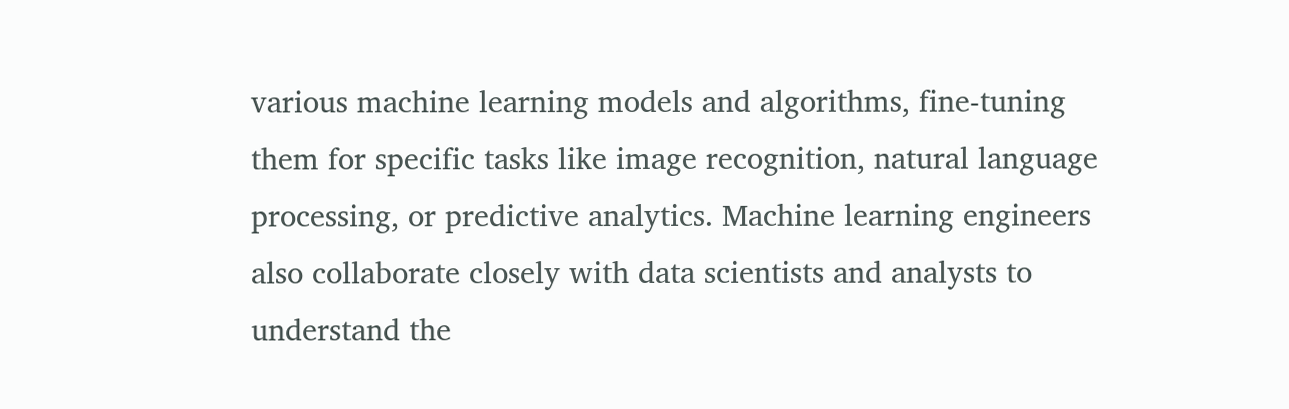various machine learning models and algorithms, fine-tuning them for specific tasks like image recognition, natural language processing, or predictive analytics. Machine learning engineers also collaborate closely with data scientists and analysts to understand the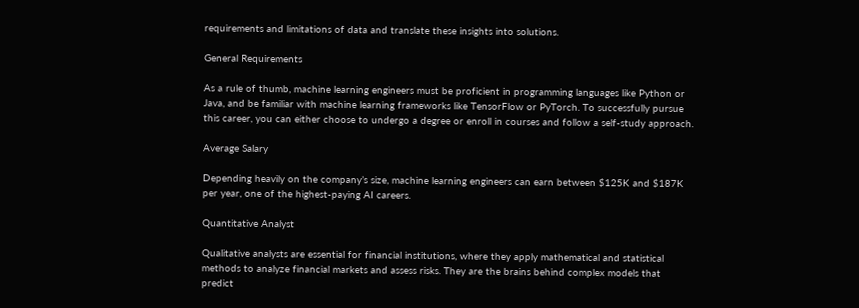requirements and limitations of data and translate these insights into solutions.

General Requirements

As a rule of thumb, machine learning engineers must be proficient in programming languages like Python or Java, and be familiar with machine learning frameworks like TensorFlow or PyTorch. To successfully pursue this career, you can either choose to undergo a degree or enroll in courses and follow a self-study approach.

Average Salary

Depending heavily on the company’s size, machine learning engineers can earn between $125K and $187K per year, one of the highest-paying AI careers.

Quantitative Analyst

Qualitative analysts are essential for financial institutions, where they apply mathematical and statistical methods to analyze financial markets and assess risks. They are the brains behind complex models that predict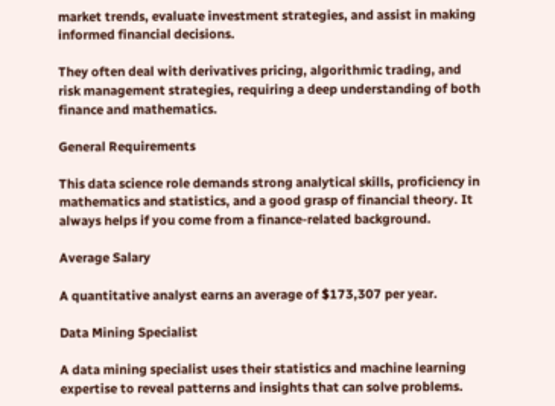market trends, evaluate investment strategies, and assist in making informed financial decisions.

They often deal with derivatives pricing, algorithmic trading, and risk management strategies, requiring a deep understanding of both finance and mathematics.

General Requirements

This data science role demands strong analytical skills, proficiency in mathematics and statistics, and a good grasp of financial theory. It always helps if you come from a finance-related background.

Average Salary

A quantitative analyst earns an average of $173,307 per year.

Data Mining Specialist

A data mining specialist uses their statistics and machine learning expertise to reveal patterns and insights that can solve problems.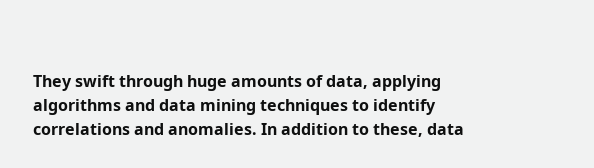They swift through huge amounts of data, applying algorithms and data mining techniques to identify correlations and anomalies. In addition to these, data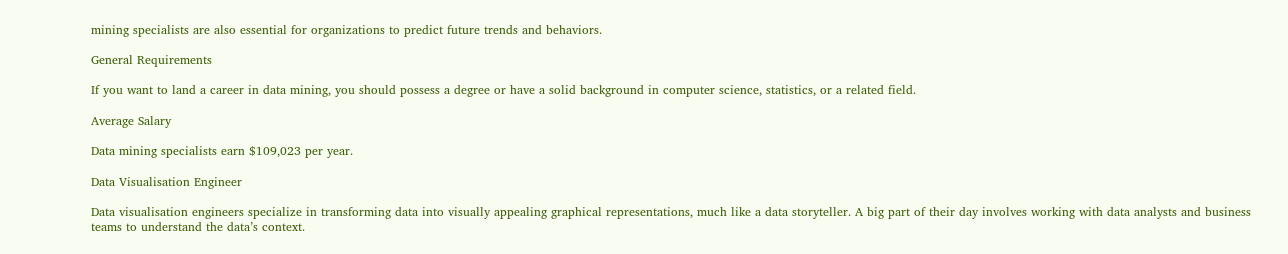mining specialists are also essential for organizations to predict future trends and behaviors.

General Requirements

If you want to land a career in data mining, you should possess a degree or have a solid background in computer science, statistics, or a related field.

Average Salary

Data mining specialists earn $109,023 per year.

Data Visualisation Engineer

Data visualisation engineers specialize in transforming data into visually appealing graphical representations, much like a data storyteller. A big part of their day involves working with data analysts and business teams to understand the data’s context.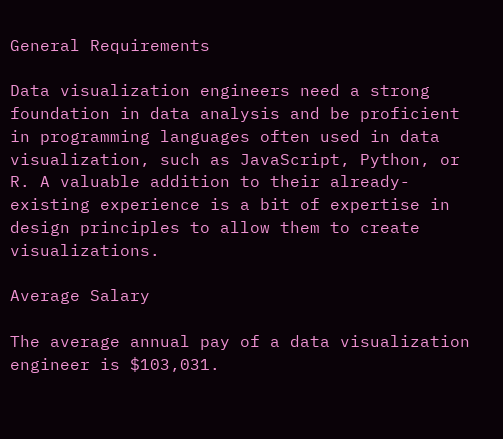General Requirements

Data visualization engineers need a strong foundation in data analysis and be proficient in programming languages often used in data visualization, such as JavaScript, Python, or R. A valuable addition to their already-existing experience is a bit of expertise in design principles to allow them to create visualizations.

Average Salary

The average annual pay of a data visualization engineer is $103,031.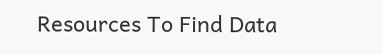Resources To Find Data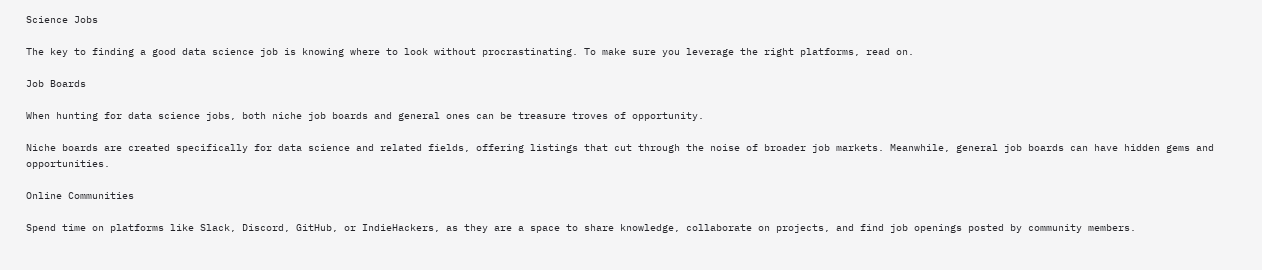Science Jobs

The key to finding a good data science job is knowing where to look without procrastinating. To make sure you leverage the right platforms, read on.

Job Boards

When hunting for data science jobs, both niche job boards and general ones can be treasure troves of opportunity.

Niche boards are created specifically for data science and related fields, offering listings that cut through the noise of broader job markets. Meanwhile, general job boards can have hidden gems and opportunities.

Online Communities

Spend time on platforms like Slack, Discord, GitHub, or IndieHackers, as they are a space to share knowledge, collaborate on projects, and find job openings posted by community members.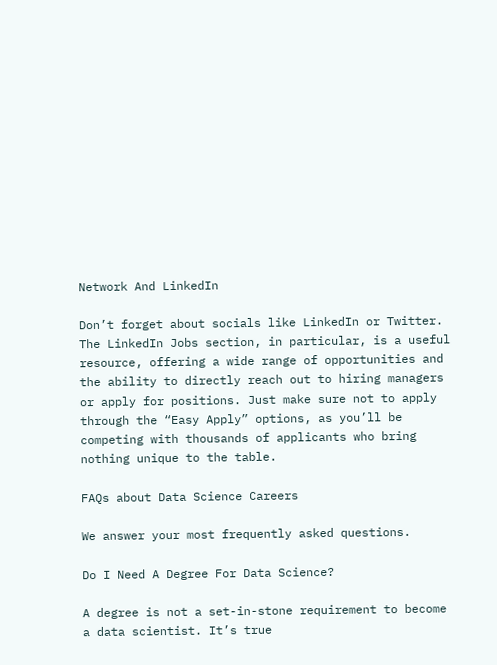Network And LinkedIn

Don’t forget about socials like LinkedIn or Twitter. The LinkedIn Jobs section, in particular, is a useful resource, offering a wide range of opportunities and the ability to directly reach out to hiring managers or apply for positions. Just make sure not to apply through the “Easy Apply” options, as you’ll be competing with thousands of applicants who bring nothing unique to the table.

FAQs about Data Science Careers

We answer your most frequently asked questions.

Do I Need A Degree For Data Science?

A degree is not a set-in-stone requirement to become a data scientist. It’s true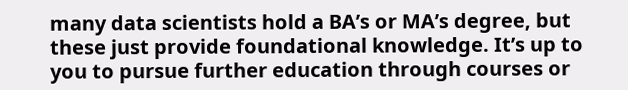many data scientists hold a BA’s or MA’s degree, but these just provide foundational knowledge. It’s up to you to pursue further education through courses or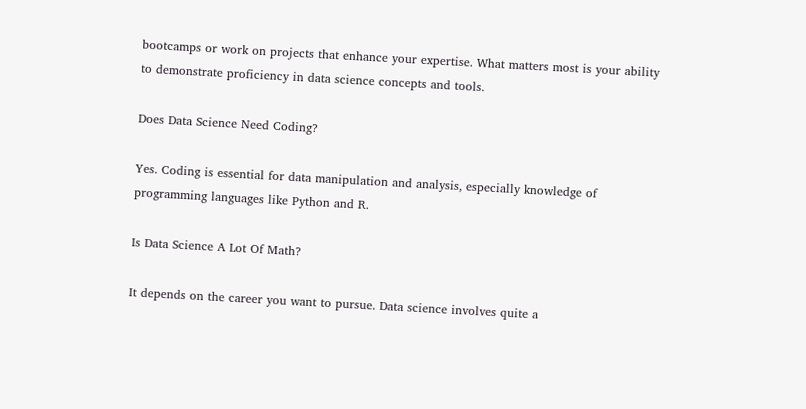bootcamps or work on projects that enhance your expertise. What matters most is your ability to demonstrate proficiency in data science concepts and tools.

Does Data Science Need Coding?

Yes. Coding is essential for data manipulation and analysis, especially knowledge of programming languages like Python and R.

Is Data Science A Lot Of Math?

It depends on the career you want to pursue. Data science involves quite a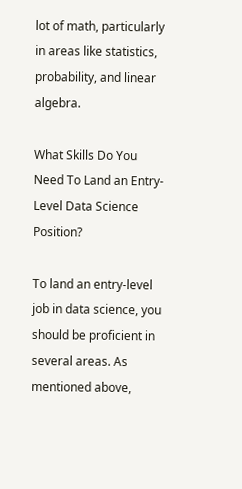lot of math, particularly in areas like statistics, probability, and linear algebra.

What Skills Do You Need To Land an Entry-Level Data Science Position?

To land an entry-level job in data science, you should be proficient in several areas. As mentioned above,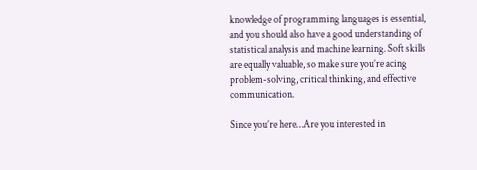knowledge of programming languages is essential, and you should also have a good understanding of statistical analysis and machine learning. Soft skills are equally valuable, so make sure you’re acing problem-solving, critical thinking, and effective communication.

Since you’re here…Are you interested in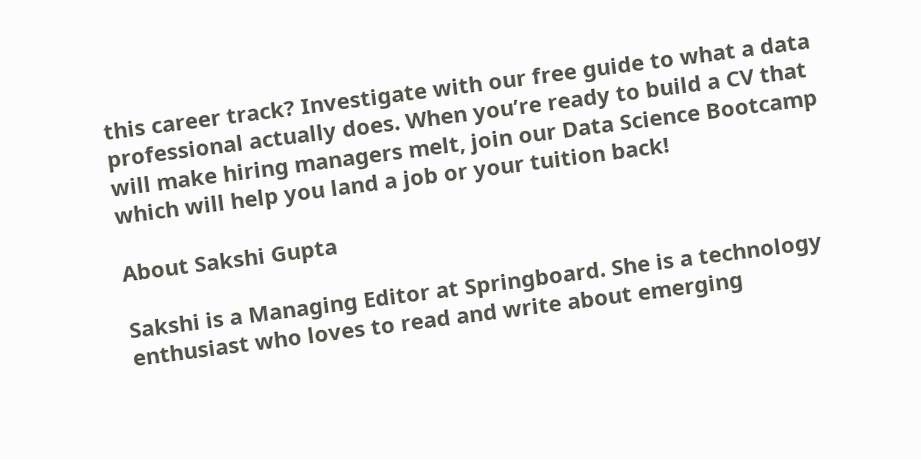this career track? Investigate with our free guide to what a data professional actually does. When you’re ready to build a CV that will make hiring managers melt, join our Data Science Bootcamp which will help you land a job or your tuition back!

About Sakshi Gupta

Sakshi is a Managing Editor at Springboard. She is a technology enthusiast who loves to read and write about emerging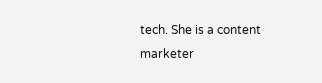tech. She is a content marketer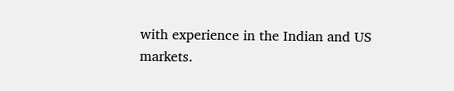with experience in the Indian and US markets.